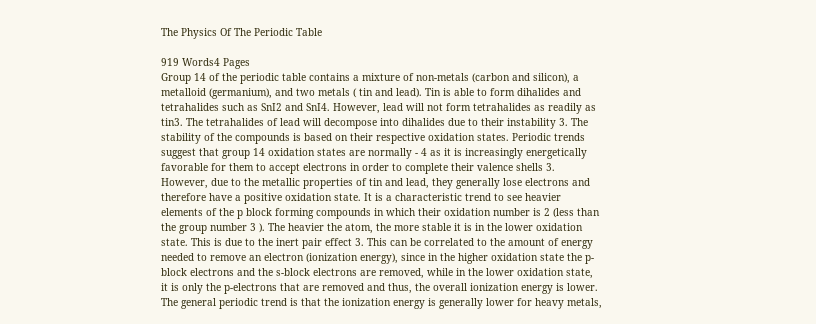The Physics Of The Periodic Table

919 Words4 Pages
Group 14 of the periodic table contains a mixture of non-metals (carbon and silicon), a metalloid (germanium), and two metals ( tin and lead). Tin is able to form dihalides and tetrahalides such as SnI2 and SnI4. However, lead will not form tetrahalides as readily as tin3. The tetrahalides of lead will decompose into dihalides due to their instability 3. The stability of the compounds is based on their respective oxidation states. Periodic trends suggest that group 14 oxidation states are normally - 4 as it is increasingly energetically favorable for them to accept electrons in order to complete their valence shells 3. However, due to the metallic properties of tin and lead, they generally lose electrons and therefore have a positive oxidation state. It is a characteristic trend to see heavier elements of the p block forming compounds in which their oxidation number is 2 (less than the group number 3 ). The heavier the atom, the more stable it is in the lower oxidation state. This is due to the inert pair effect 3. This can be correlated to the amount of energy needed to remove an electron (ionization energy), since in the higher oxidation state the p-block electrons and the s-block electrons are removed, while in the lower oxidation state, it is only the p-electrons that are removed and thus, the overall ionization energy is lower. The general periodic trend is that the ionization energy is generally lower for heavy metals,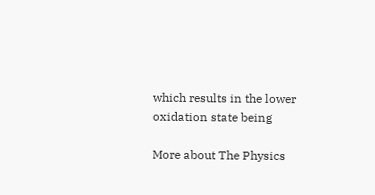which results in the lower oxidation state being

More about The Physics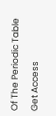Of The Periodic Table

Get Access